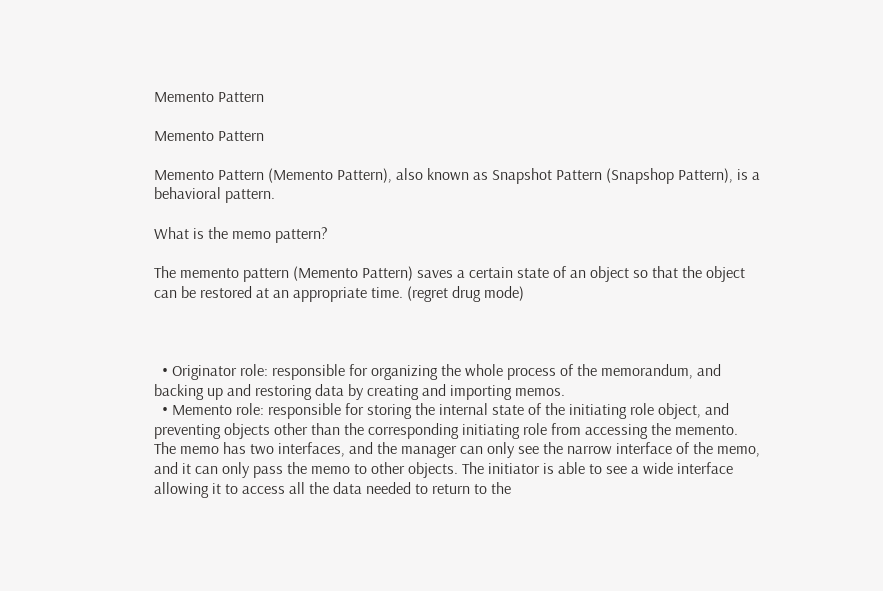Memento Pattern

Memento Pattern

Memento Pattern (Memento Pattern), also known as Snapshot Pattern (Snapshop Pattern), is a behavioral pattern.

What is the memo pattern?

The memento pattern (Memento Pattern) saves a certain state of an object so that the object can be restored at an appropriate time. (regret drug mode)



  • Originator role: responsible for organizing the whole process of the memorandum, and backing up and restoring data by creating and importing memos.
  • Memento role: responsible for storing the internal state of the initiating role object, and preventing objects other than the corresponding initiating role from accessing the memento. The memo has two interfaces, and the manager can only see the narrow interface of the memo, and it can only pass the memo to other objects. The initiator is able to see a wide interface allowing it to access all the data needed to return to the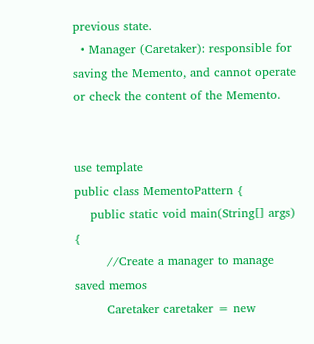previous state.
  • Manager (Caretaker): responsible for saving the Memento, and cannot operate or check the content of the Memento.


use template
public class MementoPattern {
    public static void main(String[] args) {
        //Create a manager to manage saved memos
        Caretaker caretaker = new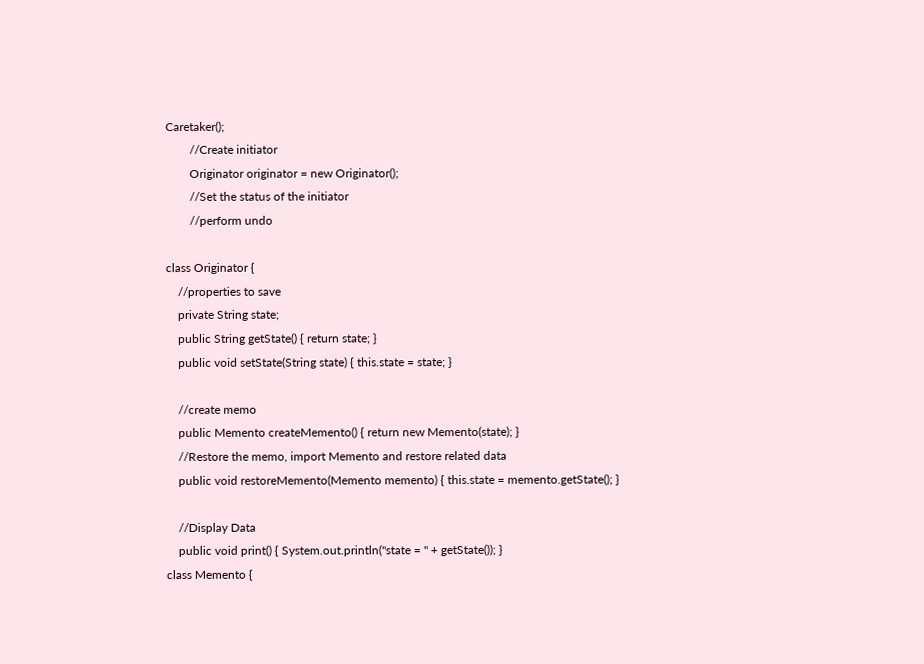Caretaker();
        //Create initiator
        Originator originator = new Originator();
        //Set the status of the initiator
        //perform undo

class Originator {
    //properties to save
    private String state;
    public String getState() { return state; }
    public void setState(String state) { this.state = state; }

    //create memo
    public Memento createMemento() { return new Memento(state); }
    //Restore the memo, import Memento and restore related data
    public void restoreMemento(Memento memento) { this.state = memento.getState(); }

    //Display Data
    public void print() { System.out.println("state = " + getState()); }
class Memento {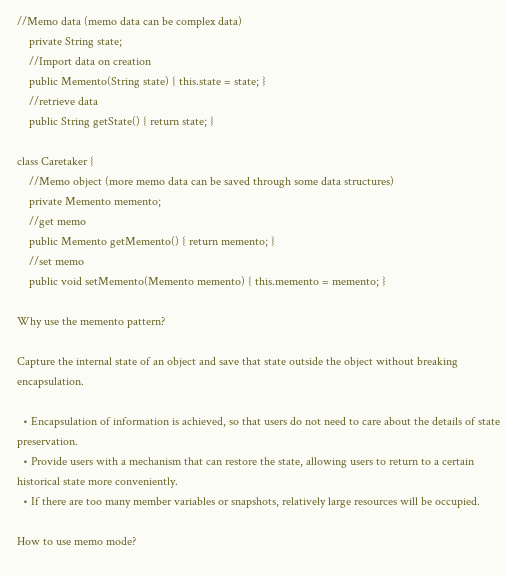//Memo data (memo data can be complex data)
    private String state;
    //Import data on creation
    public Memento(String state) { this.state = state; }
    //retrieve data
    public String getState() { return state; }

class Caretaker {
    //Memo object (more memo data can be saved through some data structures)
    private Memento memento;
    //get memo
    public Memento getMemento() { return memento; }
    //set memo
    public void setMemento(Memento memento) { this.memento = memento; }

Why use the memento pattern?

Capture the internal state of an object and save that state outside the object without breaking encapsulation.

  • Encapsulation of information is achieved, so that users do not need to care about the details of state preservation.
  • Provide users with a mechanism that can restore the state, allowing users to return to a certain historical state more conveniently.
  • If there are too many member variables or snapshots, relatively large resources will be occupied.

How to use memo mode?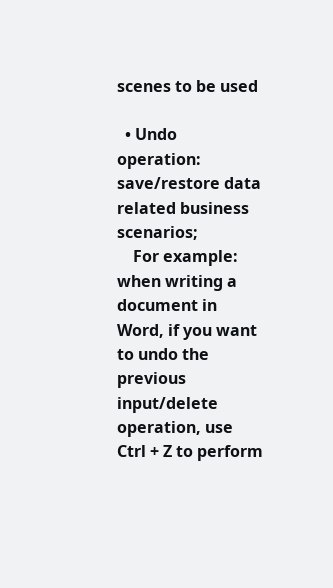scenes to be used

  • Undo operation: save/restore data related business scenarios;
    For example: when writing a document in Word, if you want to undo the previous input/delete operation, use Ctrl + Z to perform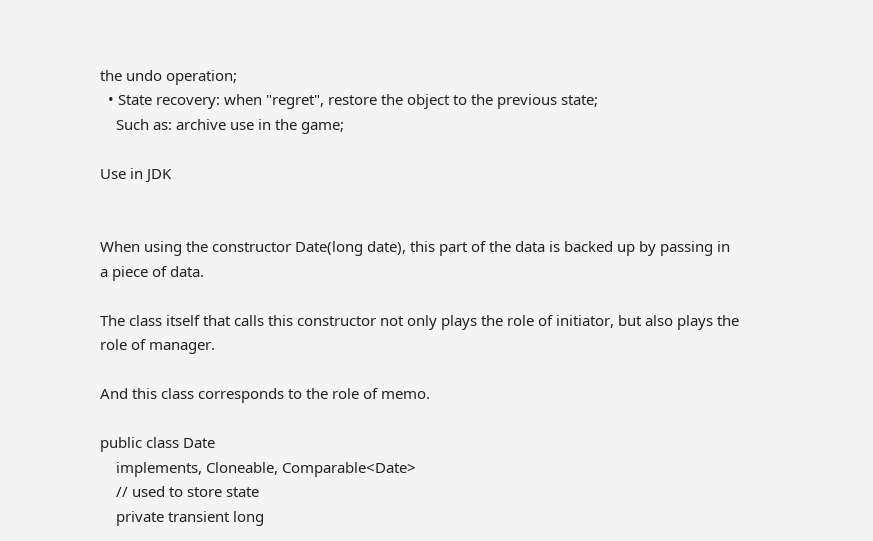the undo operation;
  • State recovery: when "regret", restore the object to the previous state;
    Such as: archive use in the game;

Use in JDK


When using the constructor Date(long date), this part of the data is backed up by passing in a piece of data.

The class itself that calls this constructor not only plays the role of initiator, but also plays the role of manager.

And this class corresponds to the role of memo.

public class Date
    implements, Cloneable, Comparable<Date>
    // used to store state
    private transient long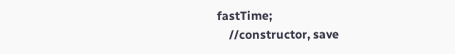fastTime;
    //constructor, save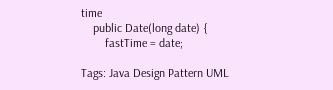time
    public Date(long date) {
        fastTime = date;

Tags: Java Design Pattern UML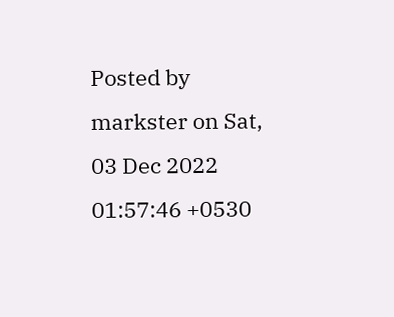Posted by markster on Sat, 03 Dec 2022 01:57:46 +0530